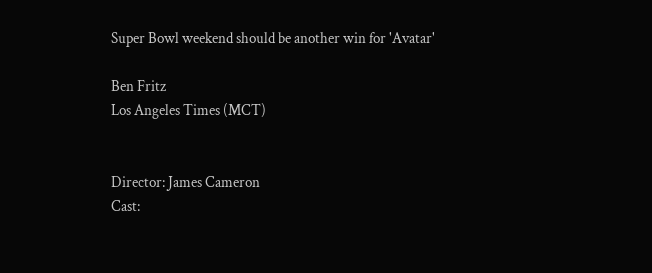Super Bowl weekend should be another win for 'Avatar'

Ben Fritz
Los Angeles Times (MCT)


Director: James Cameron
Cast: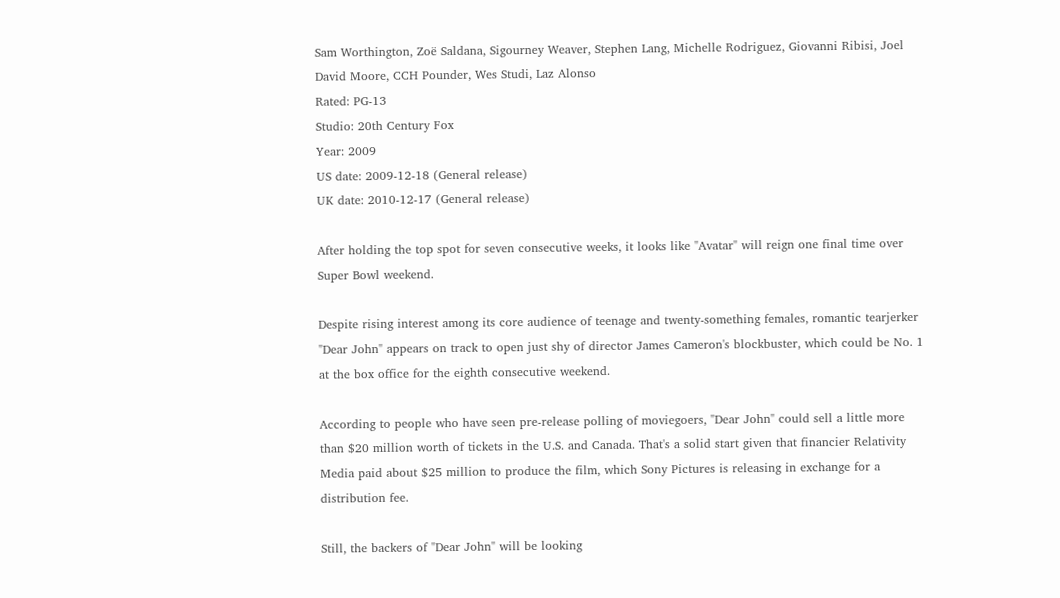Sam Worthington, Zoë Saldana, Sigourney Weaver, Stephen Lang, Michelle Rodriguez, Giovanni Ribisi, Joel David Moore, CCH Pounder, Wes Studi, Laz Alonso
Rated: PG-13
Studio: 20th Century Fox
Year: 2009
US date: 2009-12-18 (General release)
UK date: 2010-12-17 (General release)

After holding the top spot for seven consecutive weeks, it looks like "Avatar" will reign one final time over Super Bowl weekend.

Despite rising interest among its core audience of teenage and twenty-something females, romantic tearjerker "Dear John" appears on track to open just shy of director James Cameron's blockbuster, which could be No. 1 at the box office for the eighth consecutive weekend.

According to people who have seen pre-release polling of moviegoers, "Dear John" could sell a little more than $20 million worth of tickets in the U.S. and Canada. That's a solid start given that financier Relativity Media paid about $25 million to produce the film, which Sony Pictures is releasing in exchange for a distribution fee.

Still, the backers of "Dear John" will be looking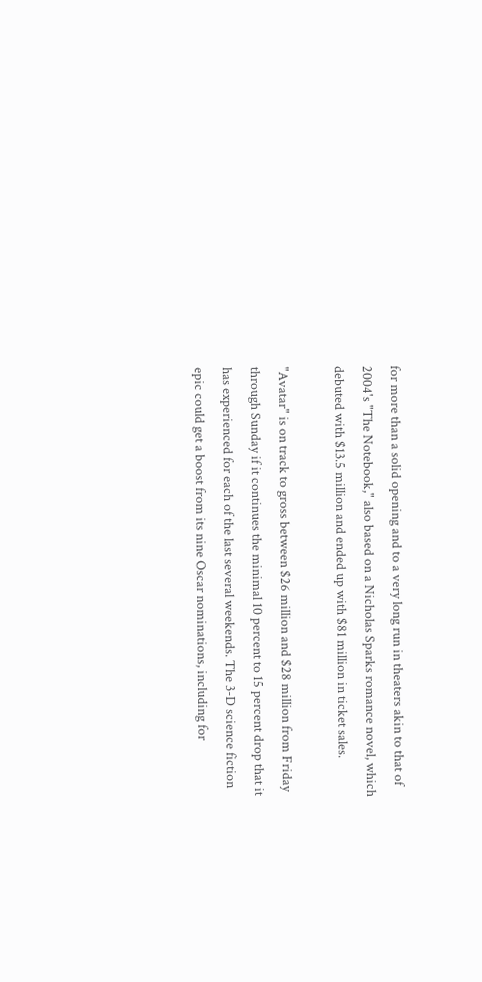for more than a solid opening and to a very long run in theaters akin to that of 2004's "The Notebook," also based on a Nicholas Sparks romance novel, which debuted with $13.5 million and ended up with $81 million in ticket sales.

"Avatar" is on track to gross between $26 million and $28 million from Friday through Sunday if it continues the minimal 10 percent to 15 percent drop that it has experienced for each of the last several weekends. The 3-D science fiction epic could get a boost from its nine Oscar nominations, including for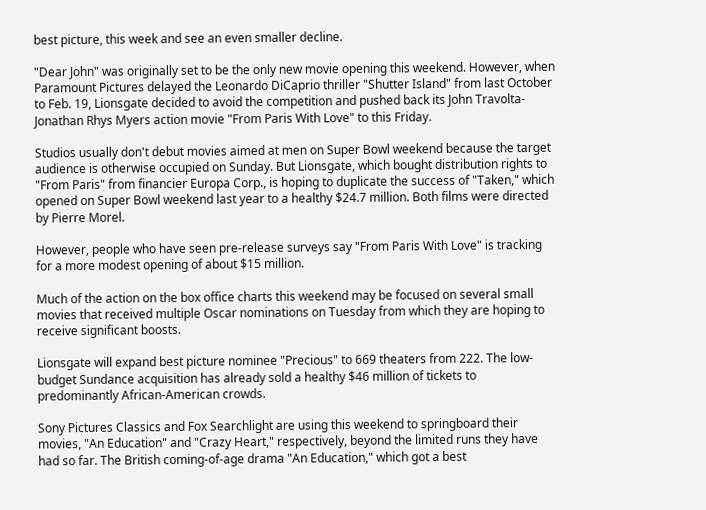best picture, this week and see an even smaller decline.

"Dear John" was originally set to be the only new movie opening this weekend. However, when Paramount Pictures delayed the Leonardo DiCaprio thriller "Shutter Island" from last October to Feb. 19, Lionsgate decided to avoid the competition and pushed back its John Travolta-Jonathan Rhys Myers action movie "From Paris With Love" to this Friday.

Studios usually don't debut movies aimed at men on Super Bowl weekend because the target audience is otherwise occupied on Sunday. But Lionsgate, which bought distribution rights to "From Paris" from financier Europa Corp., is hoping to duplicate the success of "Taken," which opened on Super Bowl weekend last year to a healthy $24.7 million. Both films were directed by Pierre Morel.

However, people who have seen pre-release surveys say "From Paris With Love" is tracking for a more modest opening of about $15 million.

Much of the action on the box office charts this weekend may be focused on several small movies that received multiple Oscar nominations on Tuesday from which they are hoping to receive significant boosts.

Lionsgate will expand best picture nominee "Precious" to 669 theaters from 222. The low-budget Sundance acquisition has already sold a healthy $46 million of tickets to predominantly African-American crowds.

Sony Pictures Classics and Fox Searchlight are using this weekend to springboard their movies, "An Education" and "Crazy Heart," respectively, beyond the limited runs they have had so far. The British coming-of-age drama "An Education," which got a best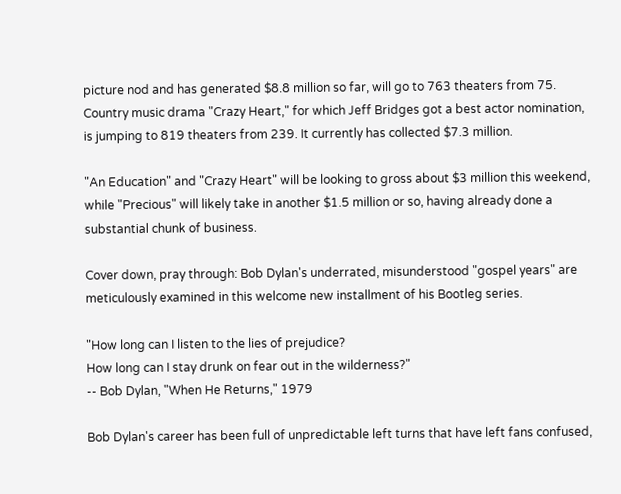picture nod and has generated $8.8 million so far, will go to 763 theaters from 75. Country music drama "Crazy Heart," for which Jeff Bridges got a best actor nomination, is jumping to 819 theaters from 239. It currently has collected $7.3 million.

"An Education" and "Crazy Heart" will be looking to gross about $3 million this weekend, while "Precious" will likely take in another $1.5 million or so, having already done a substantial chunk of business.

Cover down, pray through: Bob Dylan's underrated, misunderstood "gospel years" are meticulously examined in this welcome new installment of his Bootleg series.

"How long can I listen to the lies of prejudice?
How long can I stay drunk on fear out in the wilderness?"
-- Bob Dylan, "When He Returns," 1979

Bob Dylan's career has been full of unpredictable left turns that have left fans confused,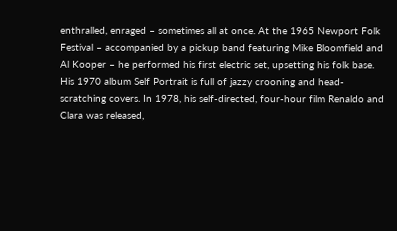enthralled, enraged – sometimes all at once. At the 1965 Newport Folk Festival – accompanied by a pickup band featuring Mike Bloomfield and Al Kooper – he performed his first electric set, upsetting his folk base. His 1970 album Self Portrait is full of jazzy crooning and head-scratching covers. In 1978, his self-directed, four-hour film Renaldo and Clara was released,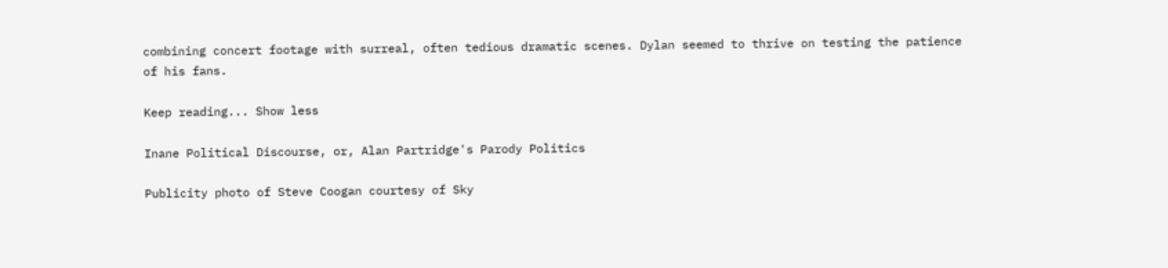combining concert footage with surreal, often tedious dramatic scenes. Dylan seemed to thrive on testing the patience of his fans.

Keep reading... Show less

Inane Political Discourse, or, Alan Partridge's Parody Politics

Publicity photo of Steve Coogan courtesy of Sky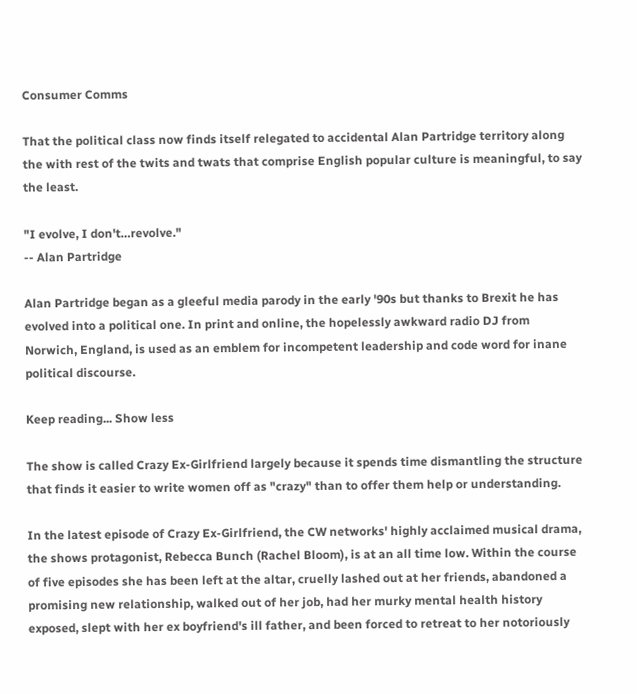Consumer Comms

That the political class now finds itself relegated to accidental Alan Partridge territory along the with rest of the twits and twats that comprise English popular culture is meaningful, to say the least.

"I evolve, I don't…revolve."
-- Alan Partridge

Alan Partridge began as a gleeful media parody in the early '90s but thanks to Brexit he has evolved into a political one. In print and online, the hopelessly awkward radio DJ from Norwich, England, is used as an emblem for incompetent leadership and code word for inane political discourse.

Keep reading... Show less

The show is called Crazy Ex-Girlfriend largely because it spends time dismantling the structure that finds it easier to write women off as "crazy" than to offer them help or understanding.

In the latest episode of Crazy Ex-Girlfriend, the CW networks' highly acclaimed musical drama, the shows protagonist, Rebecca Bunch (Rachel Bloom), is at an all time low. Within the course of five episodes she has been left at the altar, cruelly lashed out at her friends, abandoned a promising new relationship, walked out of her job, had her murky mental health history exposed, slept with her ex boyfriend's ill father, and been forced to retreat to her notoriously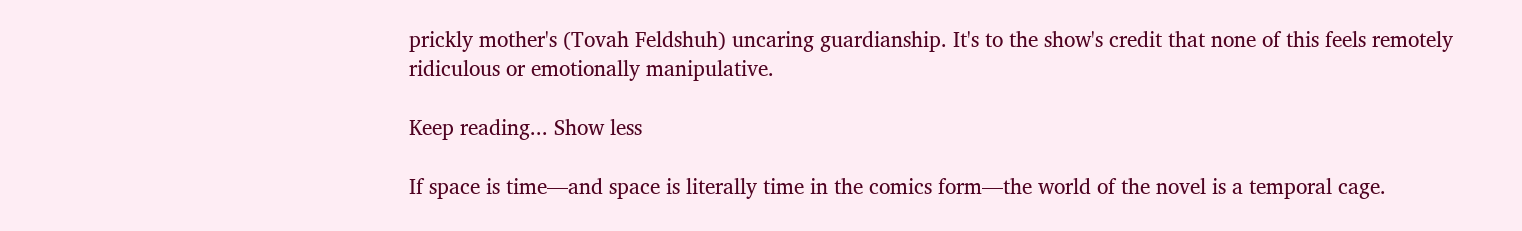prickly mother's (Tovah Feldshuh) uncaring guardianship. It's to the show's credit that none of this feels remotely ridiculous or emotionally manipulative.

Keep reading... Show less

If space is time—and space is literally time in the comics form—the world of the novel is a temporal cage.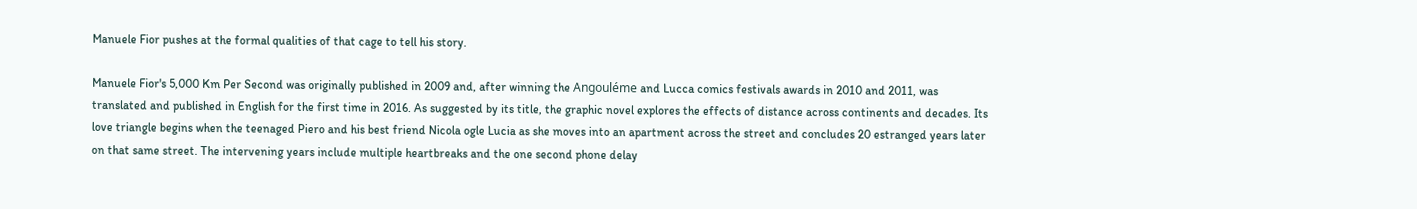Manuele Fior pushes at the formal qualities of that cage to tell his story.

Manuele Fior's 5,000 Km Per Second was originally published in 2009 and, after winning the Angouléme and Lucca comics festivals awards in 2010 and 2011, was translated and published in English for the first time in 2016. As suggested by its title, the graphic novel explores the effects of distance across continents and decades. Its love triangle begins when the teenaged Piero and his best friend Nicola ogle Lucia as she moves into an apartment across the street and concludes 20 estranged years later on that same street. The intervening years include multiple heartbreaks and the one second phone delay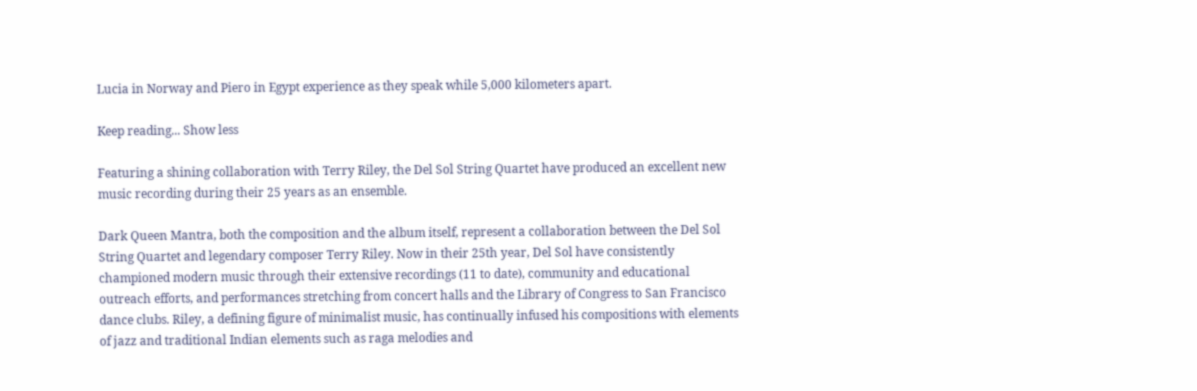Lucia in Norway and Piero in Egypt experience as they speak while 5,000 kilometers apart.

Keep reading... Show less

Featuring a shining collaboration with Terry Riley, the Del Sol String Quartet have produced an excellent new music recording during their 25 years as an ensemble.

Dark Queen Mantra, both the composition and the album itself, represent a collaboration between the Del Sol String Quartet and legendary composer Terry Riley. Now in their 25th year, Del Sol have consistently championed modern music through their extensive recordings (11 to date), community and educational outreach efforts, and performances stretching from concert halls and the Library of Congress to San Francisco dance clubs. Riley, a defining figure of minimalist music, has continually infused his compositions with elements of jazz and traditional Indian elements such as raga melodies and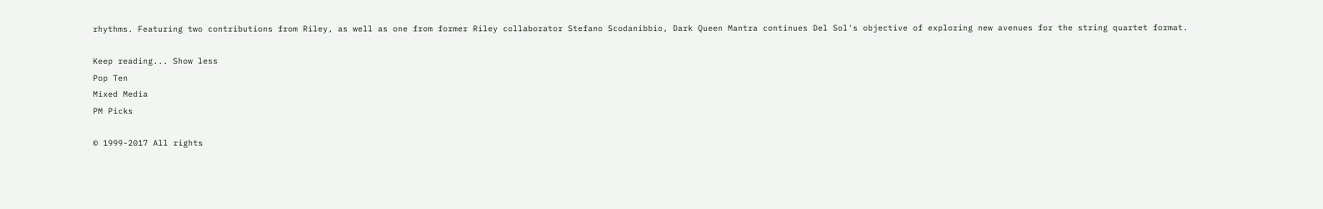rhythms. Featuring two contributions from Riley, as well as one from former Riley collaborator Stefano Scodanibbio, Dark Queen Mantra continues Del Sol's objective of exploring new avenues for the string quartet format.

Keep reading... Show less
Pop Ten
Mixed Media
PM Picks

© 1999-2017 All rights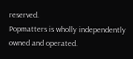reserved.
Popmatters is wholly independently owned and operated.